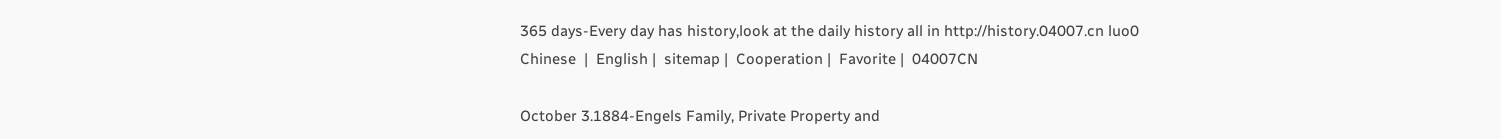365 days-Every day has history,look at the daily history all in http://history.04007.cn luo0
Chinese  |  English |  sitemap |  Cooperation |  Favorite |  04007CN

October 3.1884-Engels Family, Private Property and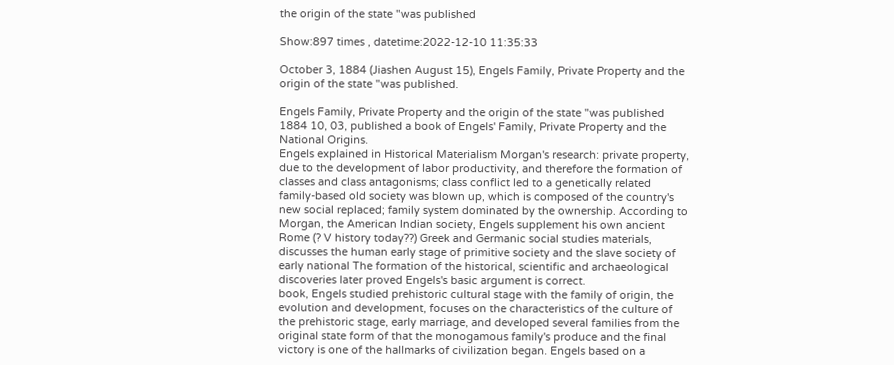the origin of the state "was published

Show:897 times , datetime:2022-12-10 11:35:33

October 3, 1884 (Jiashen August 15), Engels Family, Private Property and the origin of the state "was published.

Engels Family, Private Property and the origin of the state "was published
1884 10, 03, published a book of Engels' Family, Private Property and the National Origins.
Engels explained in Historical Materialism Morgan's research: private property, due to the development of labor productivity, and therefore the formation of classes and class antagonisms; class conflict led to a genetically related family-based old society was blown up, which is composed of the country's new social replaced; family system dominated by the ownership. According to Morgan, the American Indian society, Engels supplement his own ancient Rome (? V history today??) Greek and Germanic social studies materials, discusses the human early stage of primitive society and the slave society of early national The formation of the historical, scientific and archaeological discoveries later proved Engels's basic argument is correct.
book, Engels studied prehistoric cultural stage with the family of origin, the evolution and development, focuses on the characteristics of the culture of the prehistoric stage, early marriage, and developed several families from the original state form of that the monogamous family's produce and the final victory is one of the hallmarks of civilization began. Engels based on a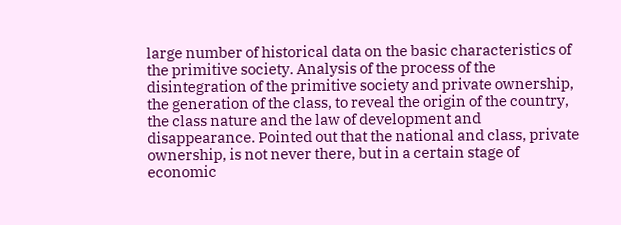large number of historical data on the basic characteristics of the primitive society. Analysis of the process of the disintegration of the primitive society and private ownership, the generation of the class, to reveal the origin of the country, the class nature and the law of development and disappearance. Pointed out that the national and class, private ownership, is not never there, but in a certain stage of economic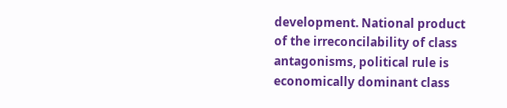development. National product of the irreconcilability of class antagonisms, political rule is economically dominant class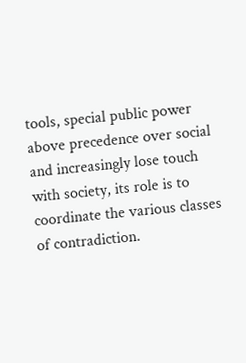tools, special public power above precedence over social and increasingly lose touch with society, its role is to coordinate the various classes of contradiction.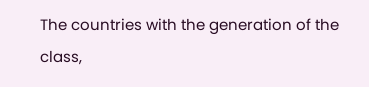The countries with the generation of the class,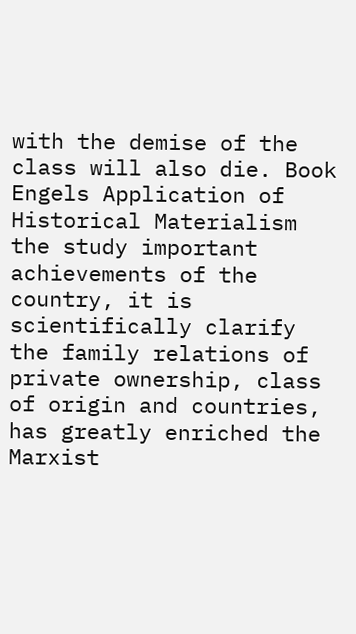with the demise of the class will also die. Book Engels Application of Historical Materialism the study important achievements of the country, it is scientifically clarify the family relations of private ownership, class of origin and countries, has greatly enriched the Marxist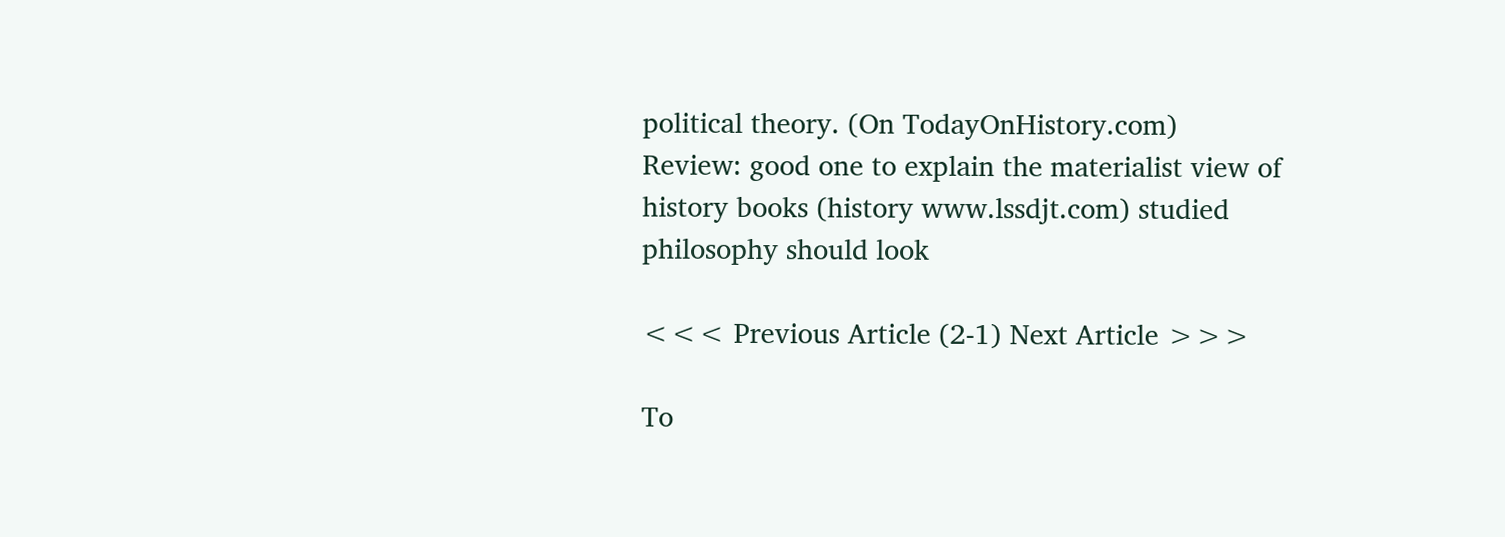political theory. (On TodayOnHistory.com)
Review: good one to explain the materialist view of history books (history www.lssdjt.com) studied philosophy should look

<<< Previous Article (2-1) Next Article >>>

To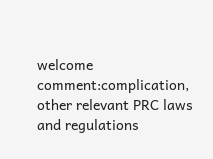welcome comment:complication, other relevant PRC laws and regulations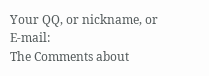Your QQ, or nickname, or E-mail:
The Comments about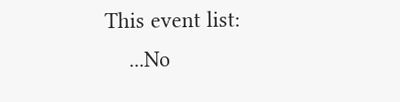This event list:
    ...No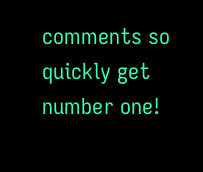comments so quickly get number one!